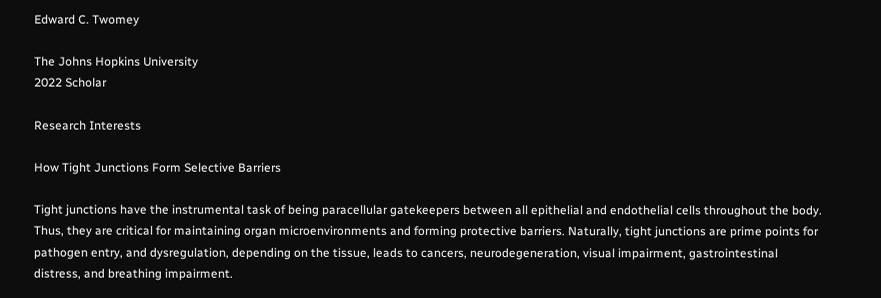Edward C. Twomey

The Johns Hopkins University
2022 Scholar

Research Interests

How Tight Junctions Form Selective Barriers

Tight junctions have the instrumental task of being paracellular gatekeepers between all epithelial and endothelial cells throughout the body. Thus, they are critical for maintaining organ microenvironments and forming protective barriers. Naturally, tight junctions are prime points for pathogen entry, and dysregulation, depending on the tissue, leads to cancers, neurodegeneration, visual impairment, gastrointestinal distress, and breathing impairment.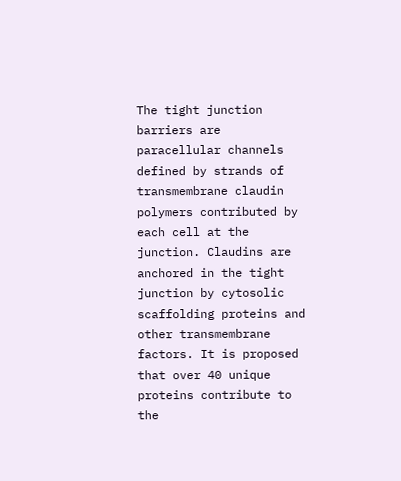The tight junction barriers are paracellular channels defined by strands of transmembrane claudin polymers contributed by each cell at the junction. Claudins are anchored in the tight junction by cytosolic scaffolding proteins and other transmembrane factors. It is proposed that over 40 unique proteins contribute to the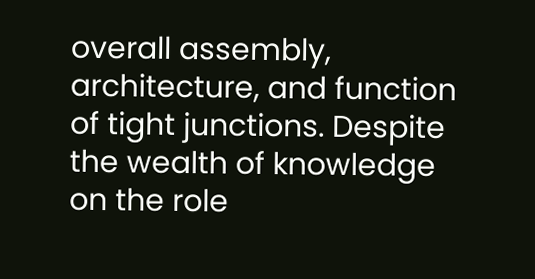overall assembly, architecture, and function of tight junctions. Despite the wealth of knowledge on the role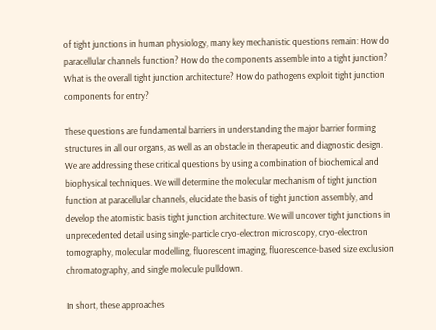of tight junctions in human physiology, many key mechanistic questions remain: How do paracellular channels function? How do the components assemble into a tight junction? What is the overall tight junction architecture? How do pathogens exploit tight junction components for entry?

These questions are fundamental barriers in understanding the major barrier forming structures in all our organs, as well as an obstacle in therapeutic and diagnostic design. We are addressing these critical questions by using a combination of biochemical and biophysical techniques. We will determine the molecular mechanism of tight junction function at paracellular channels, elucidate the basis of tight junction assembly, and develop the atomistic basis tight junction architecture. We will uncover tight junctions in unprecedented detail using single-particle cryo-electron microscopy, cryo-electron tomography, molecular modelling, fluorescent imaging, fluorescence-based size exclusion chromatography, and single molecule pulldown.

In short, these approaches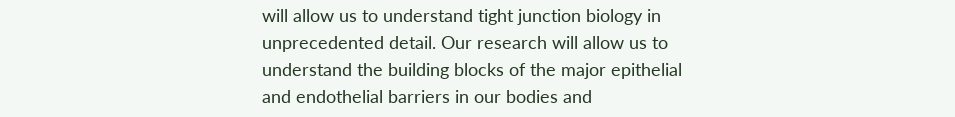will allow us to understand tight junction biology in unprecedented detail. Our research will allow us to understand the building blocks of the major epithelial and endothelial barriers in our bodies and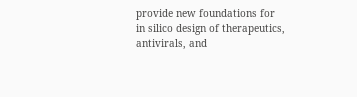provide new foundations for in silico design of therapeutics, antivirals, and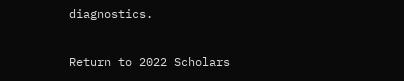diagnostics.

Return to 2022 Scholars